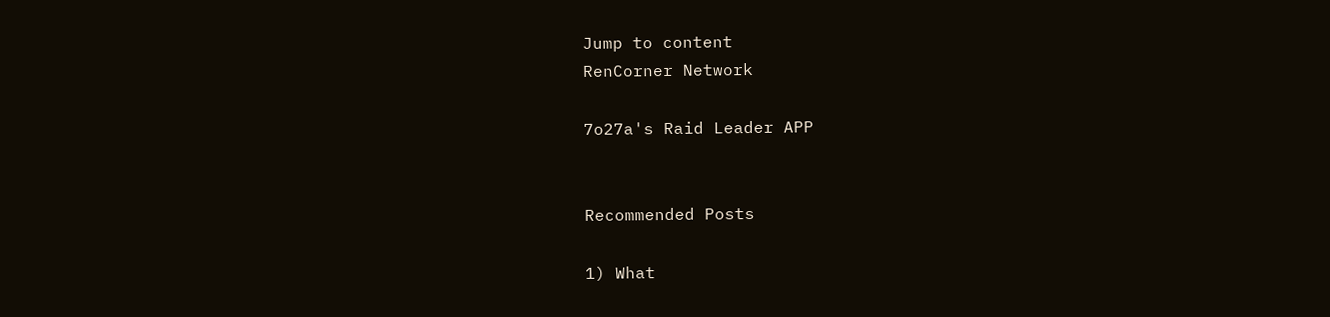Jump to content
RenCorner Network

7o27a's Raid Leader APP


Recommended Posts

1) What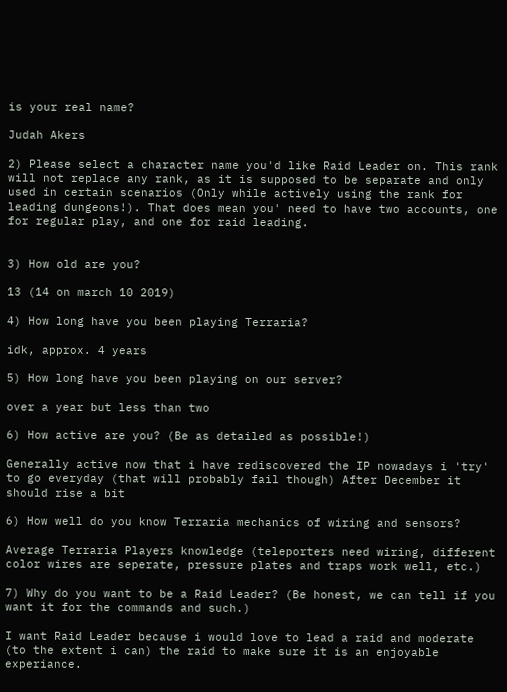is your real name?

Judah Akers

2) Please select a character name you'd like Raid Leader on. This rank will not replace any rank, as it is supposed to be separate and only used in certain scenarios (Only while actively using the rank for leading dungeons!). That does mean you' need to have two accounts, one for regular play, and one for raid leading.


3) How old are you?

13 (14 on march 10 2019)

4) How long have you been playing Terraria?

idk, approx. 4 years

5) How long have you been playing on our server?

over a year but less than two

6) How active are you? (Be as detailed as possible!)

Generally active now that i have rediscovered the IP nowadays i 'try' to go everyday (that will probably fail though) After December it should rise a bit

6) How well do you know Terraria mechanics of wiring and sensors?

Average Terraria Players knowledge (teleporters need wiring, different color wires are seperate, pressure plates and traps work well, etc.)

7) Why do you want to be a Raid Leader? (Be honest, we can tell if you want it for the commands and such.)

I want Raid Leader because i would love to lead a raid and moderate (to the extent i can) the raid to make sure it is an enjoyable experiance.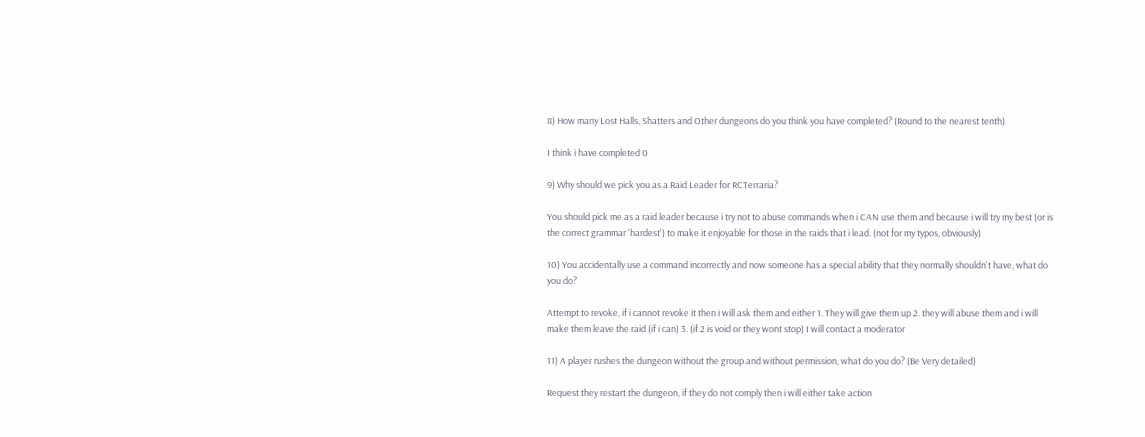8) How many Lost Halls, Shatters and Other dungeons do you think you have completed? (Round to the nearest tenth)

I think i have completed 0

9) Why should we pick you as a Raid Leader for RCTerraria?

You should pick me as a raid leader because i try not to abuse commands when i CAN use them and because i will try my best (or is the correct grammar 'hardest') to make it enjoyable for those in the raids that i lead. (not for my typos, obviously)

10) You accidentally use a command incorrectly and now someone has a special ability that they normally shouldn't have, what do you do?

Attempt to revoke, if i cannot revoke it then i will ask them and either 1. They will give them up 2. they will abuse them and i will make them leave the raid (if i can) 3. (if 2 is void or they wont stop) I will contact a moderator

11) A player rushes the dungeon without the group and without permission, what do you do? (Be Very detailed)

Request they restart the dungeon, if they do not comply then i will either take action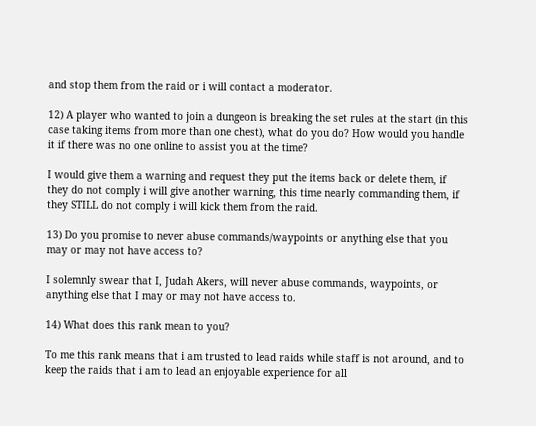and stop them from the raid or i will contact a moderator.

12) A player who wanted to join a dungeon is breaking the set rules at the start (in this case taking items from more than one chest), what do you do? How would you handle it if there was no one online to assist you at the time?

I would give them a warning and request they put the items back or delete them, if they do not comply i will give another warning, this time nearly commanding them, if they STILL do not comply i will kick them from the raid.

13) Do you promise to never abuse commands/waypoints or anything else that you may or may not have access to?

I solemnly swear that I, Judah Akers, will never abuse commands, waypoints, or anything else that I may or may not have access to.

14) What does this rank mean to you?

To me this rank means that i am trusted to lead raids while staff is not around, and to keep the raids that i am to lead an enjoyable experience for all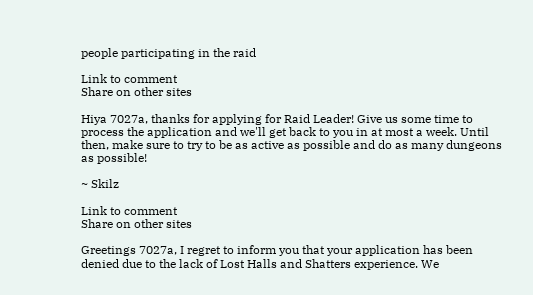people participating in the raid

Link to comment
Share on other sites

Hiya 7027a, thanks for applying for Raid Leader! Give us some time to process the application and we'll get back to you in at most a week. Until then, make sure to try to be as active as possible and do as many dungeons as possible!

~ Skilz

Link to comment
Share on other sites

Greetings 7027a, I regret to inform you that your application has been denied due to the lack of Lost Halls and Shatters experience. We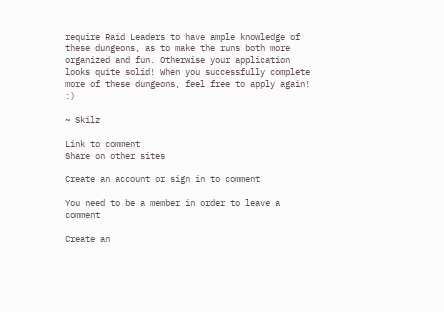require Raid Leaders to have ample knowledge of these dungeons, as to make the runs both more organized and fun. Otherwise your application looks quite solid! When you successfully complete more of these dungeons, feel free to apply again! :)

~ Skilz

Link to comment
Share on other sites

Create an account or sign in to comment

You need to be a member in order to leave a comment

Create an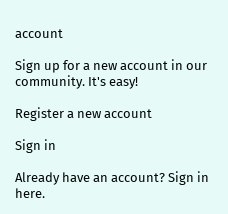account

Sign up for a new account in our community. It's easy!

Register a new account

Sign in

Already have an account? Sign in here.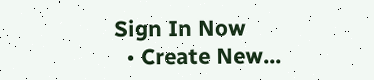Sign In Now
  • Create New...